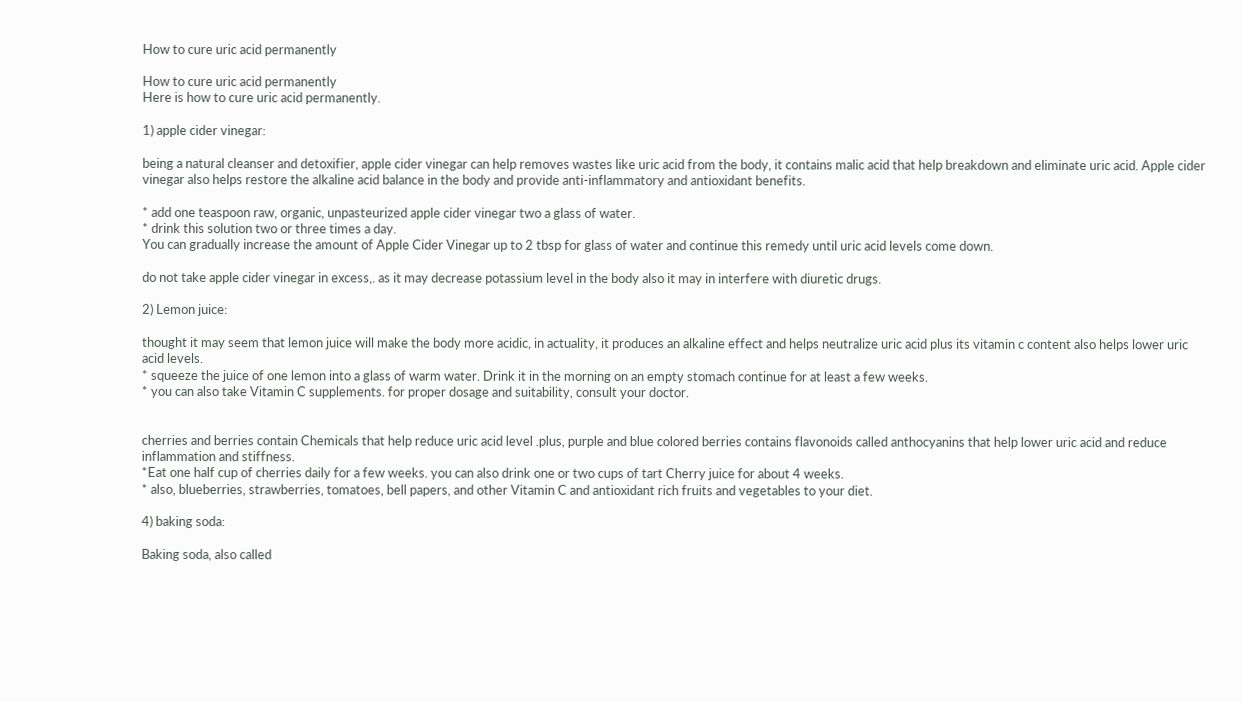How to cure uric acid permanently

How to cure uric acid permanently
Here is how to cure uric acid permanently.

1) apple cider vinegar:

being a natural cleanser and detoxifier, apple cider vinegar can help removes wastes like uric acid from the body, it contains malic acid that help breakdown and eliminate uric acid. Apple cider vinegar also helps restore the alkaline acid balance in the body and provide anti-inflammatory and antioxidant benefits.

* add one teaspoon raw, organic, unpasteurized apple cider vinegar two a glass of water.
* drink this solution two or three times a day.
You can gradually increase the amount of Apple Cider Vinegar up to 2 tbsp for glass of water and continue this remedy until uric acid levels come down.

do not take apple cider vinegar in excess,. as it may decrease potassium level in the body also it may in interfere with diuretic drugs.

2) Lemon juice:

thought it may seem that lemon juice will make the body more acidic, in actuality, it produces an alkaline effect and helps neutralize uric acid plus its vitamin c content also helps lower uric acid levels.
* squeeze the juice of one lemon into a glass of warm water. Drink it in the morning on an empty stomach continue for at least a few weeks.
* you can also take Vitamin C supplements. for proper dosage and suitability, consult your doctor.


cherries and berries contain Chemicals that help reduce uric acid level .plus, purple and blue colored berries contains flavonoids called anthocyanins that help lower uric acid and reduce inflammation and stiffness.
*Eat one half cup of cherries daily for a few weeks. you can also drink one or two cups of tart Cherry juice for about 4 weeks.
* also, blueberries, strawberries, tomatoes, bell papers, and other Vitamin C and antioxidant rich fruits and vegetables to your diet.

4) baking soda:

Baking soda, also called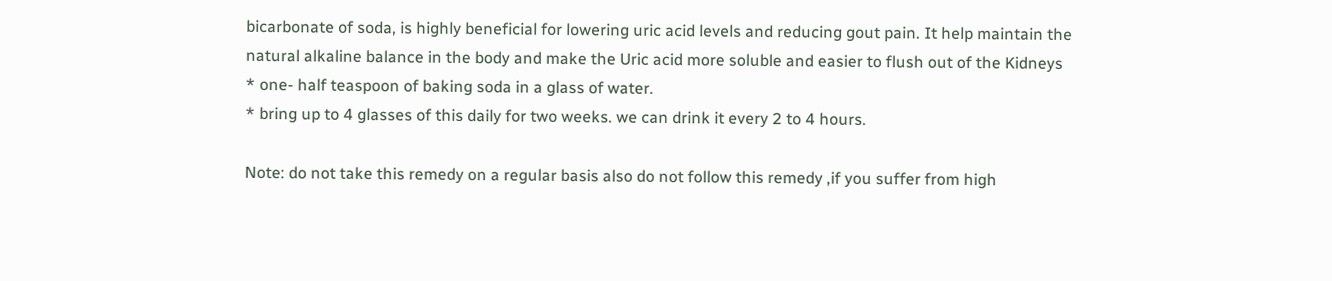bicarbonate of soda, is highly beneficial for lowering uric acid levels and reducing gout pain. It help maintain the natural alkaline balance in the body and make the Uric acid more soluble and easier to flush out of the Kidneys
* one- half teaspoon of baking soda in a glass of water.
* bring up to 4 glasses of this daily for two weeks. we can drink it every 2 to 4 hours.

Note: do not take this remedy on a regular basis also do not follow this remedy ,if you suffer from high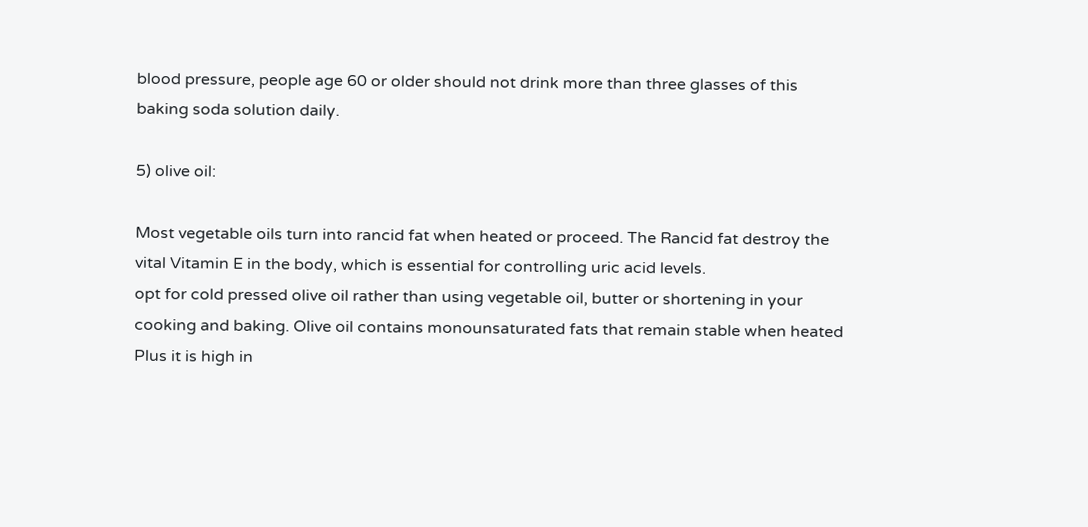blood pressure, people age 60 or older should not drink more than three glasses of this baking soda solution daily.

5) olive oil:

Most vegetable oils turn into rancid fat when heated or proceed. The Rancid fat destroy the vital Vitamin E in the body, which is essential for controlling uric acid levels.
opt for cold pressed olive oil rather than using vegetable oil, butter or shortening in your cooking and baking. Olive oil contains monounsaturated fats that remain stable when heated Plus it is high in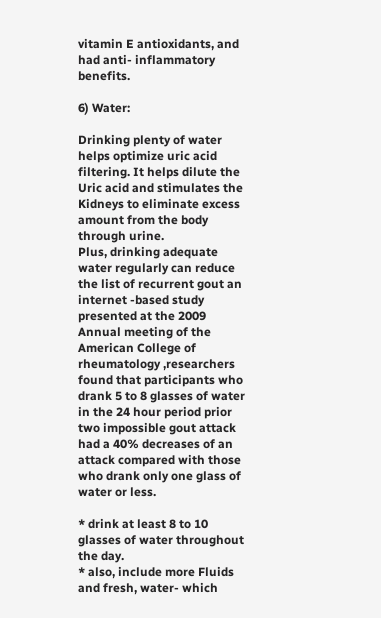vitamin E antioxidants, and had anti- inflammatory benefits.

6) Water:

Drinking plenty of water helps optimize uric acid filtering. It helps dilute the Uric acid and stimulates the Kidneys to eliminate excess amount from the body through urine.
Plus, drinking adequate water regularly can reduce the list of recurrent gout an internet -based study presented at the 2009 Annual meeting of the American College of rheumatology ,researchers found that participants who drank 5 to 8 glasses of water in the 24 hour period prior two impossible gout attack had a 40% decreases of an attack compared with those who drank only one glass of water or less.

* drink at least 8 to 10 glasses of water throughout the day.
* also, include more Fluids and fresh, water- which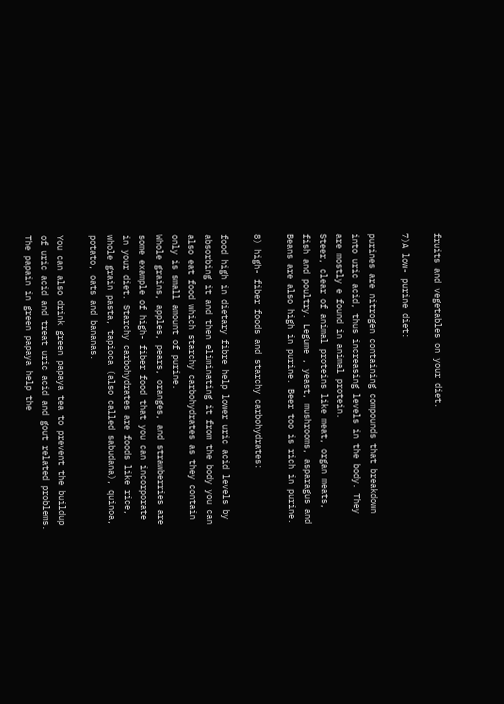fruits and vegetables on your diet.

7)A low- purine diet:

purines are nitrogen containing compounds that breakdown into uric acid, thus increasing levels in the body. They are mostly e found in animal protein.
Steer, clear of animal proteins like meat, organ meats, fish and poultry. Legume , yeast, mushrooms, asparagus and Beans are also high in purine. Beer too is rich in purine.

8) high- fiber foods and starchy carbohydrates:

food high in dietary fibre help lower uric acid levels by absorbing it and then eliminating it from the body you can also eat food which starchy carbohydrates as they contain only is small amount of purine.
Whole grains, apples, pears, oranges, and strawberries are some example of high- fiber food that you can incorporate in your diet. Starchy carbohydrates are foods like rice, whole grain pasta, tapioca (also called sabudana), quinoa, potato, oats and bananas.

You can also drink green papaya tea to prevent the buildup of uric acid and treat uric acid and gout related problems. The papain in green papaya help the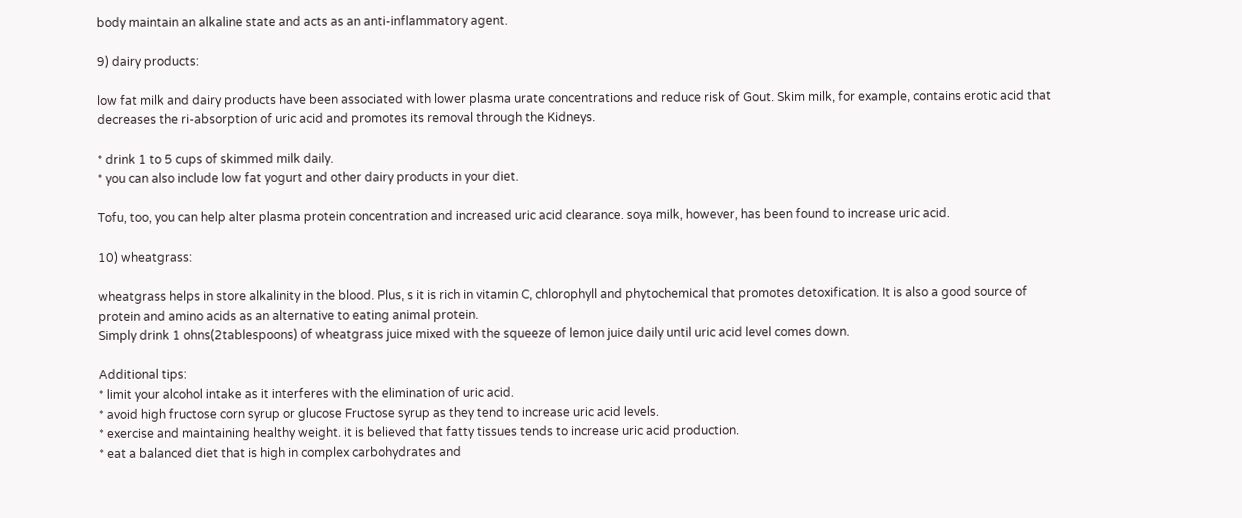body maintain an alkaline state and acts as an anti-inflammatory agent.

9) dairy products:

low fat milk and dairy products have been associated with lower plasma urate concentrations and reduce risk of Gout. Skim milk, for example, contains erotic acid that decreases the ri-absorption of uric acid and promotes its removal through the Kidneys.

* drink 1 to 5 cups of skimmed milk daily.
* you can also include low fat yogurt and other dairy products in your diet.

Tofu, too, you can help alter plasma protein concentration and increased uric acid clearance. soya milk, however, has been found to increase uric acid.

10) wheatgrass:

wheatgrass helps in store alkalinity in the blood. Plus, s it is rich in vitamin C, chlorophyll and phytochemical that promotes detoxification. It is also a good source of protein and amino acids as an alternative to eating animal protein.
Simply drink 1 ohns(2tablespoons) of wheatgrass juice mixed with the squeeze of lemon juice daily until uric acid level comes down.

Additional tips:
* limit your alcohol intake as it interferes with the elimination of uric acid.
* avoid high fructose corn syrup or glucose Fructose syrup as they tend to increase uric acid levels.
* exercise and maintaining healthy weight. it is believed that fatty tissues tends to increase uric acid production.
* eat a balanced diet that is high in complex carbohydrates and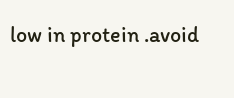low in protein .avoid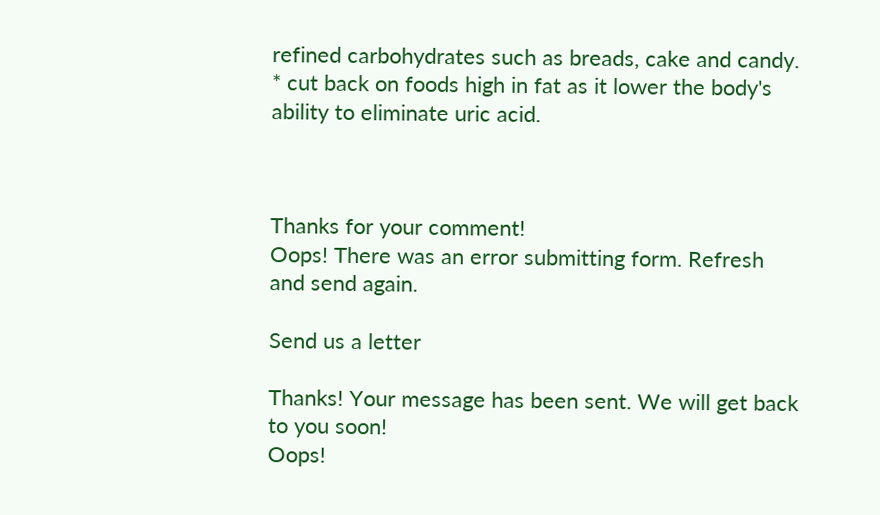refined carbohydrates such as breads, cake and candy.
* cut back on foods high in fat as it lower the body's ability to eliminate uric acid.



Thanks for your comment!
Oops! There was an error submitting form. Refresh and send again.

Send us a letter

Thanks! Your message has been sent. We will get back to you soon!
Oops!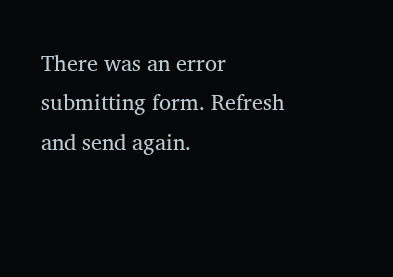There was an error submitting form. Refresh and send again.